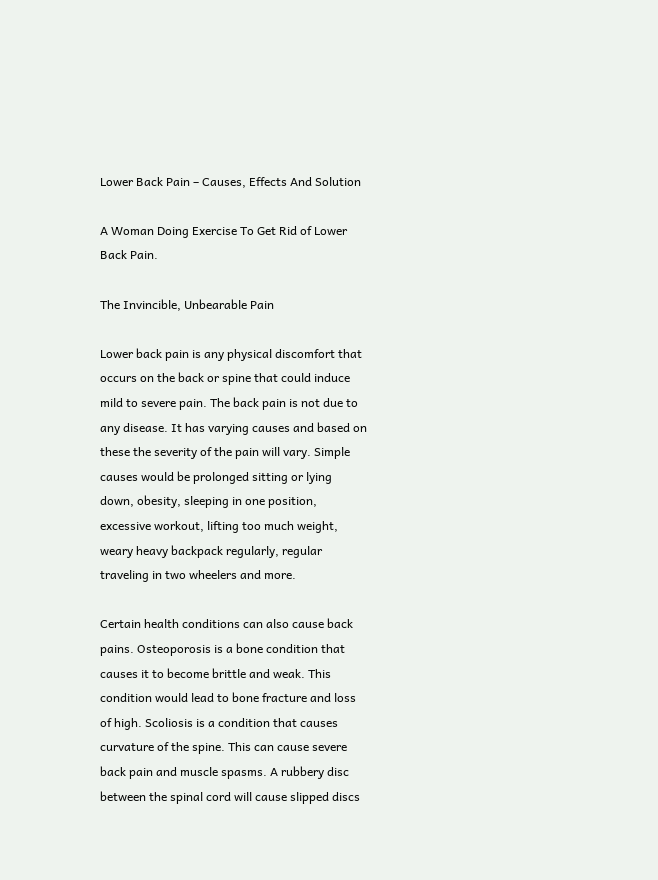Lower Back Pain – Causes, Effects And Solution

A Woman Doing Exercise To Get Rid of Lower Back Pain.

The Invincible, Unbearable Pain

Lower back pain is any physical discomfort that occurs on the back or spine that could induce mild to severe pain. The back pain is not due to any disease. It has varying causes and based on these the severity of the pain will vary. Simple causes would be prolonged sitting or lying down, obesity, sleeping in one position, excessive workout, lifting too much weight, weary heavy backpack regularly, regular traveling in two wheelers and more.

Certain health conditions can also cause back pains. Osteoporosis is a bone condition that causes it to become brittle and weak. This condition would lead to bone fracture and loss of high. Scoliosis is a condition that causes curvature of the spine. This can cause severe back pain and muscle spasms. A rubbery disc between the spinal cord will cause slipped discs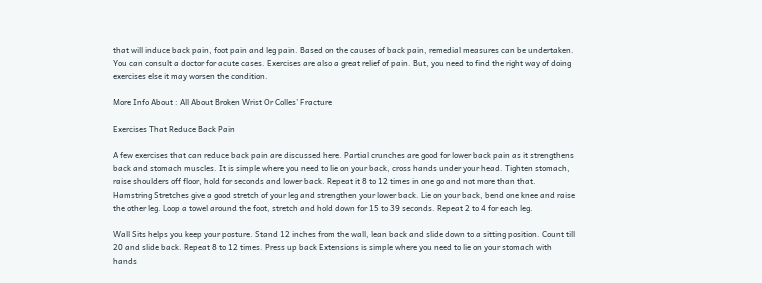that will induce back pain, foot pain and leg pain. Based on the causes of back pain, remedial measures can be undertaken. You can consult a doctor for acute cases. Exercises are also a great relief of pain. But, you need to find the right way of doing exercises else it may worsen the condition.

More Info About : All About Broken Wrist Or Colles’ Fracture

Exercises That Reduce Back Pain

A few exercises that can reduce back pain are discussed here. Partial crunches are good for lower back pain as it strengthens back and stomach muscles. It is simple where you need to lie on your back, cross hands under your head. Tighten stomach, raise shoulders off floor, hold for seconds and lower back. Repeat it 8 to 12 times in one go and not more than that. Hamstring Stretches give a good stretch of your leg and strengthen your lower back. Lie on your back, bend one knee and raise the other leg. Loop a towel around the foot, stretch and hold down for 15 to 39 seconds. Repeat 2 to 4 for each leg.

Wall Sits helps you keep your posture. Stand 12 inches from the wall, lean back and slide down to a sitting position. Count till 20 and slide back. Repeat 8 to 12 times. Press up back Extensions is simple where you need to lie on your stomach with hands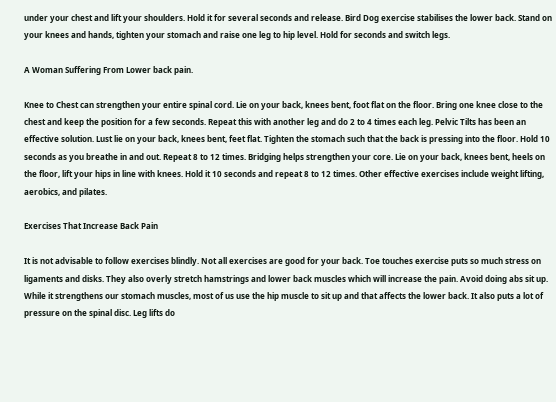under your chest and lift your shoulders. Hold it for several seconds and release. Bird Dog exercise stabilises the lower back. Stand on your knees and hands, tighten your stomach and raise one leg to hip level. Hold for seconds and switch legs.

A Woman Suffering From Lower back pain.

Knee to Chest can strengthen your entire spinal cord. Lie on your back, knees bent, foot flat on the floor. Bring one knee close to the chest and keep the position for a few seconds. Repeat this with another leg and do 2 to 4 times each leg. Pelvic Tilts has been an effective solution. Lust lie on your back, knees bent, feet flat. Tighten the stomach such that the back is pressing into the floor. Hold 10 seconds as you breathe in and out. Repeat 8 to 12 times. Bridging helps strengthen your core. Lie on your back, knees bent, heels on the floor, lift your hips in line with knees. Hold it 10 seconds and repeat 8 to 12 times. Other effective exercises include weight lifting, aerobics, and pilates.

Exercises That Increase Back Pain

It is not advisable to follow exercises blindly. Not all exercises are good for your back. Toe touches exercise puts so much stress on ligaments and disks. They also overly stretch hamstrings and lower back muscles which will increase the pain. Avoid doing abs sit up. While it strengthens our stomach muscles, most of us use the hip muscle to sit up and that affects the lower back. It also puts a lot of pressure on the spinal disc. Leg lifts do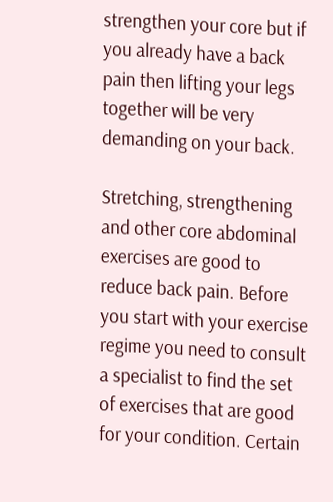strengthen your core but if you already have a back pain then lifting your legs together will be very demanding on your back.

Stretching, strengthening and other core abdominal exercises are good to reduce back pain. Before you start with your exercise regime you need to consult a specialist to find the set of exercises that are good for your condition. Certain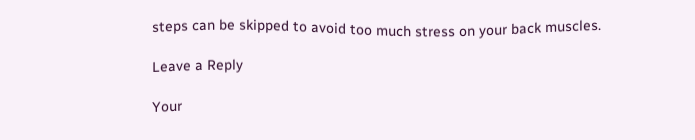steps can be skipped to avoid too much stress on your back muscles.

Leave a Reply

Your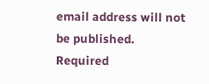email address will not be published. Required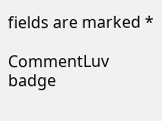fields are marked *

CommentLuv badge